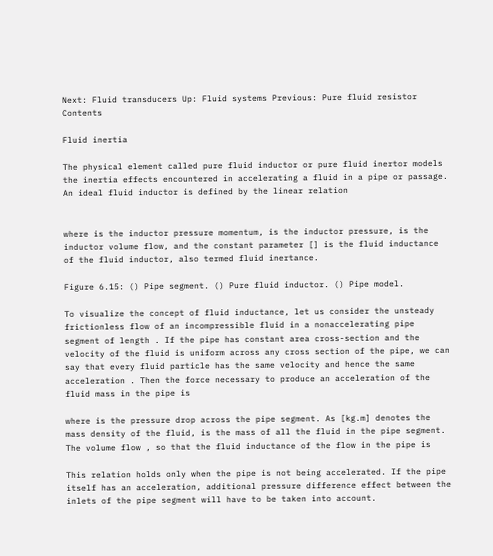Next: Fluid transducers Up: Fluid systems Previous: Pure fluid resistor   Contents

Fluid inertia

The physical element called pure fluid inductor or pure fluid inertor models the inertia effects encountered in accelerating a fluid in a pipe or passage. An ideal fluid inductor is defined by the linear relation


where is the inductor pressure momentum, is the inductor pressure, is the inductor volume flow, and the constant parameter [] is the fluid inductance of the fluid inductor, also termed fluid inertance.

Figure 6.15: () Pipe segment. () Pure fluid inductor. () Pipe model.

To visualize the concept of fluid inductance, let us consider the unsteady frictionless flow of an incompressible fluid in a nonaccelerating pipe segment of length . If the pipe has constant area cross-section and the velocity of the fluid is uniform across any cross section of the pipe, we can say that every fluid particle has the same velocity and hence the same acceleration . Then the force necessary to produce an acceleration of the fluid mass in the pipe is

where is the pressure drop across the pipe segment. As [kg.m] denotes the mass density of the fluid, is the mass of all the fluid in the pipe segment. The volume flow , so that the fluid inductance of the flow in the pipe is

This relation holds only when the pipe is not being accelerated. If the pipe itself has an acceleration, additional pressure difference effect between the inlets of the pipe segment will have to be taken into account.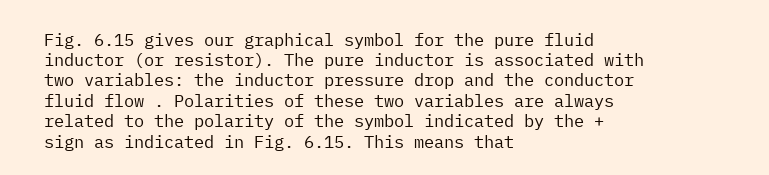Fig. 6.15 gives our graphical symbol for the pure fluid inductor (or resistor). The pure inductor is associated with two variables: the inductor pressure drop and the conductor fluid flow . Polarities of these two variables are always related to the polarity of the symbol indicated by the + sign as indicated in Fig. 6.15. This means that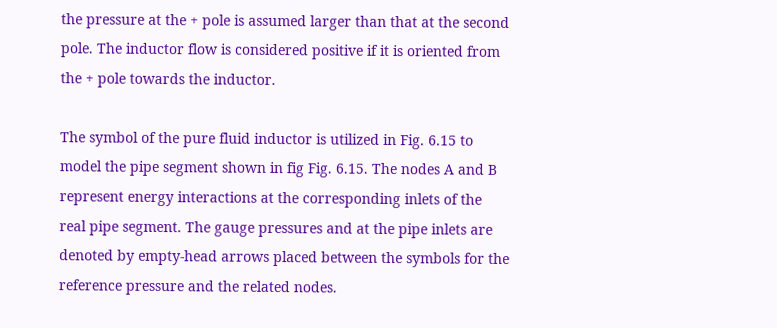the pressure at the + pole is assumed larger than that at the second pole. The inductor flow is considered positive if it is oriented from the + pole towards the inductor.

The symbol of the pure fluid inductor is utilized in Fig. 6.15 to model the pipe segment shown in fig Fig. 6.15. The nodes A and B represent energy interactions at the corresponding inlets of the real pipe segment. The gauge pressures and at the pipe inlets are denoted by empty-head arrows placed between the symbols for the reference pressure and the related nodes.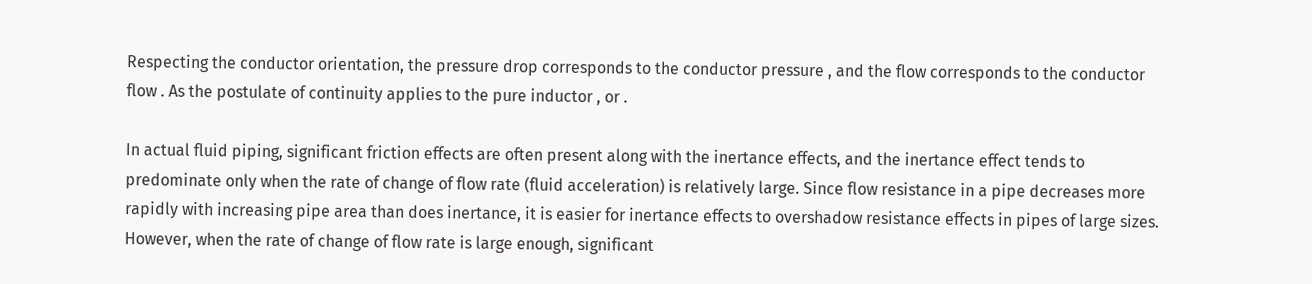Respecting the conductor orientation, the pressure drop corresponds to the conductor pressure , and the flow corresponds to the conductor flow . As the postulate of continuity applies to the pure inductor , or .

In actual fluid piping, significant friction effects are often present along with the inertance effects, and the inertance effect tends to predominate only when the rate of change of flow rate (fluid acceleration) is relatively large. Since flow resistance in a pipe decreases more rapidly with increasing pipe area than does inertance, it is easier for inertance effects to overshadow resistance effects in pipes of large sizes. However, when the rate of change of flow rate is large enough, significant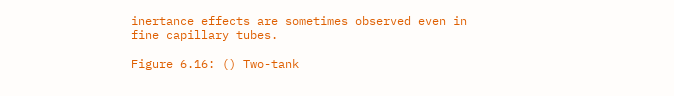inertance effects are sometimes observed even in fine capillary tubes.

Figure 6.16: () Two-tank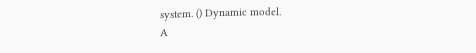system. () Dynamic model.
A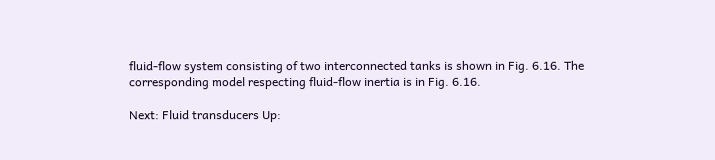fluid-flow system consisting of two interconnected tanks is shown in Fig. 6.16. The corresponding model respecting fluid-flow inertia is in Fig. 6.16.

Next: Fluid transducers Up: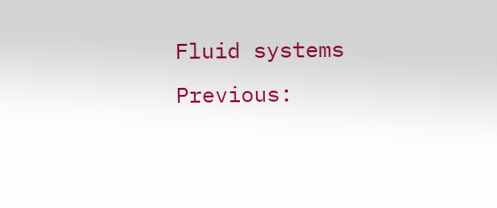Fluid systems Previous: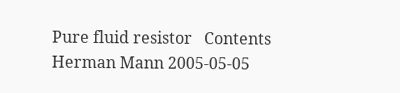Pure fluid resistor   Contents
Herman Mann 2005-05-05